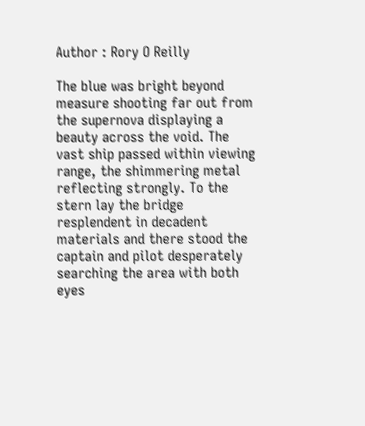Author : Rory O Reilly

The blue was bright beyond measure shooting far out from the supernova displaying a beauty across the void. The vast ship passed within viewing range, the shimmering metal reflecting strongly. To the stern lay the bridge resplendent in decadent materials and there stood the captain and pilot desperately searching the area with both eyes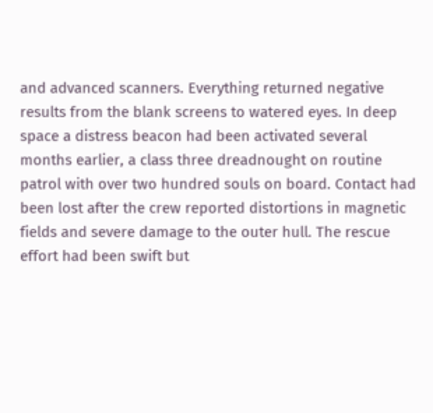and advanced scanners. Everything returned negative results from the blank screens to watered eyes. In deep space a distress beacon had been activated several months earlier, a class three dreadnought on routine patrol with over two hundred souls on board. Contact had been lost after the crew reported distortions in magnetic fields and severe damage to the outer hull. The rescue effort had been swift but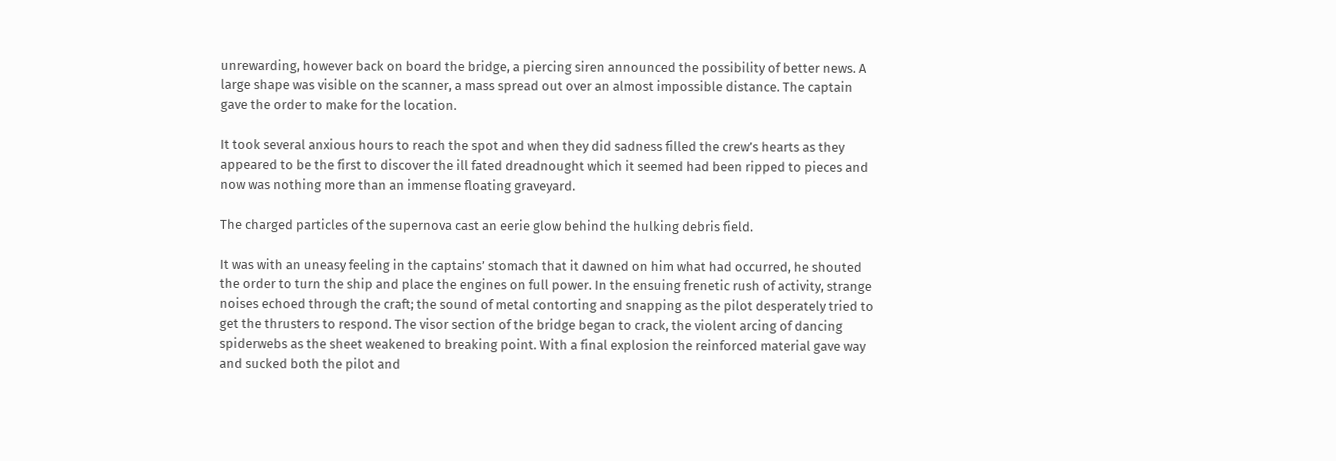unrewarding, however back on board the bridge, a piercing siren announced the possibility of better news. A large shape was visible on the scanner, a mass spread out over an almost impossible distance. The captain gave the order to make for the location.

It took several anxious hours to reach the spot and when they did sadness filled the crew’s hearts as they appeared to be the first to discover the ill fated dreadnought which it seemed had been ripped to pieces and now was nothing more than an immense floating graveyard.

The charged particles of the supernova cast an eerie glow behind the hulking debris field.

It was with an uneasy feeling in the captains’ stomach that it dawned on him what had occurred, he shouted the order to turn the ship and place the engines on full power. In the ensuing frenetic rush of activity, strange noises echoed through the craft; the sound of metal contorting and snapping as the pilot desperately tried to get the thrusters to respond. The visor section of the bridge began to crack, the violent arcing of dancing spiderwebs as the sheet weakened to breaking point. With a final explosion the reinforced material gave way and sucked both the pilot and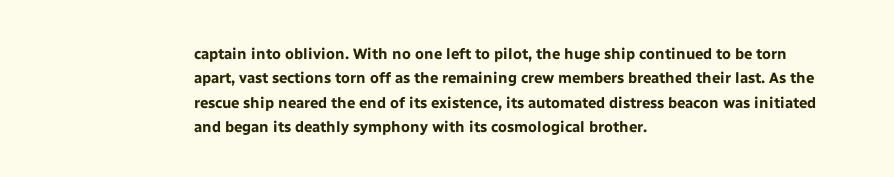captain into oblivion. With no one left to pilot, the huge ship continued to be torn apart, vast sections torn off as the remaining crew members breathed their last. As the rescue ship neared the end of its existence, its automated distress beacon was initiated and began its deathly symphony with its cosmological brother.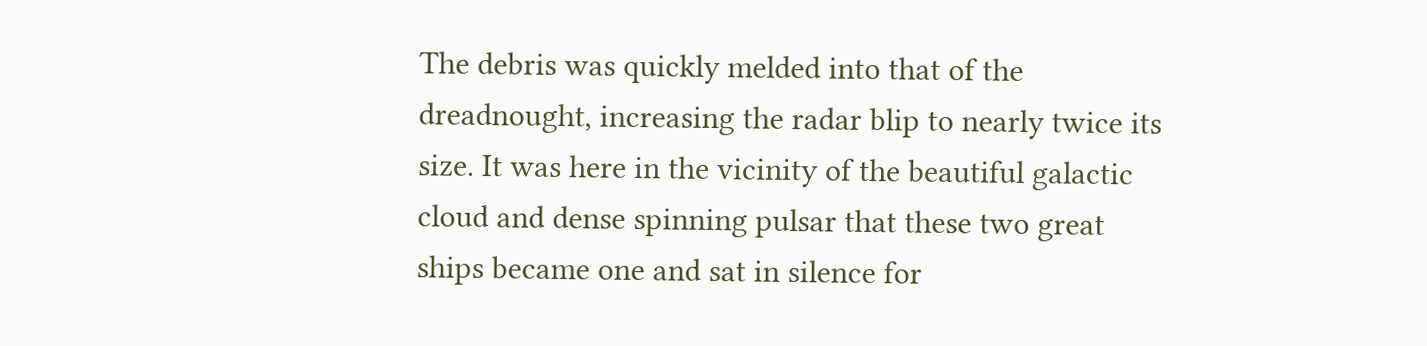The debris was quickly melded into that of the dreadnought, increasing the radar blip to nearly twice its size. It was here in the vicinity of the beautiful galactic cloud and dense spinning pulsar that these two great ships became one and sat in silence for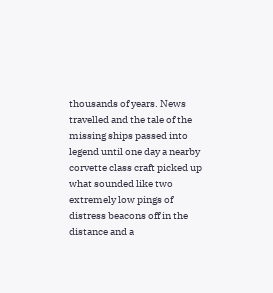thousands of years. News travelled and the tale of the missing ships passed into legend until one day a nearby corvette class craft picked up what sounded like two extremely low pings of distress beacons off in the distance and a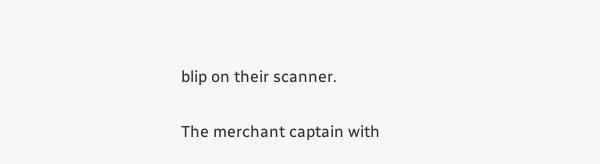blip on their scanner.

The merchant captain with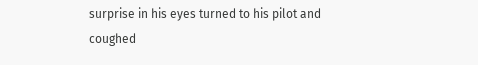surprise in his eyes turned to his pilot and coughed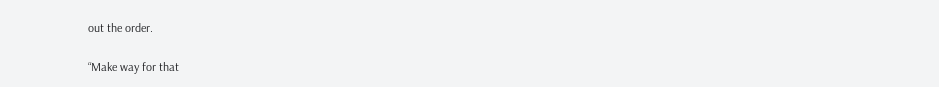out the order.

“Make way for that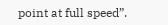point at full speed”.